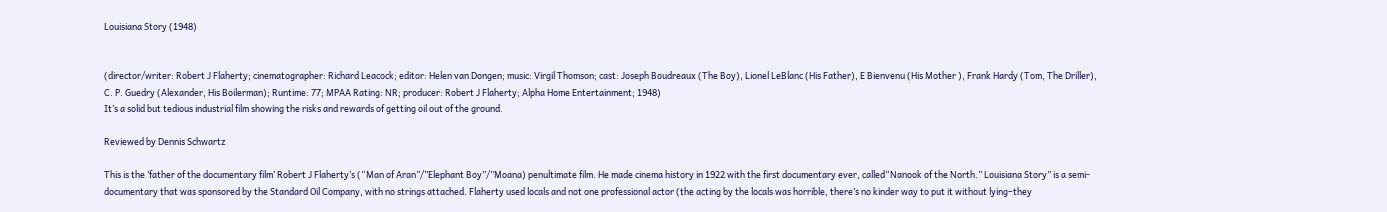Louisiana Story (1948)


(director/writer: Robert J Flaherty; cinematographer: Richard Leacock; editor: Helen van Dongen; music: Virgil Thomson; cast: Joseph Boudreaux (The Boy), Lionel LeBlanc (His Father), E Bienvenu (His Mother ), Frank Hardy (Tom, The Driller), C. P. Guedry (Alexander, His Boilerman); Runtime: 77; MPAA Rating: NR; producer: Robert J Flaherty; Alpha Home Entertainment; 1948)
It’s a solid but tedious industrial film showing the risks and rewards of getting oil out of the ground.

Reviewed by Dennis Schwartz

This is the ‘father of the documentary film’ Robert J Flaherty’s (“Man of Aran”/”Elephant Boy”/”Moana) penultimate film. He made cinema history in 1922 with the first documentary ever, called“Nanook of the North.” Louisiana Story” is a semi-documentary that was sponsored by the Standard Oil Company, with no strings attached. Flaherty used locals and not one professional actor (the acting by the locals was horrible, there’s no kinder way to put it without lying–they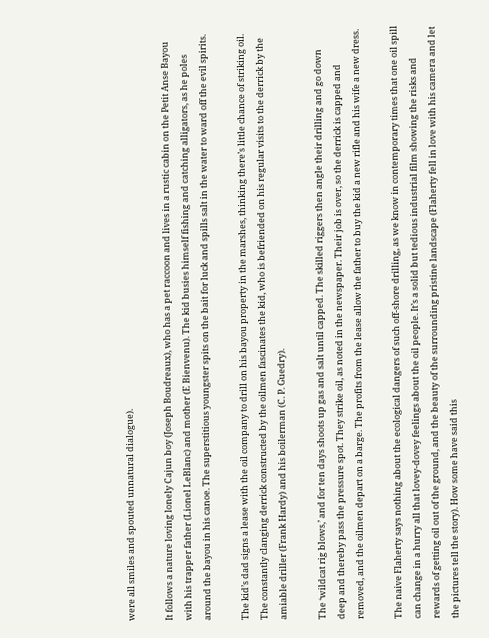were all smiles and spouted unnatural dialogue).

It follows a nature loving lonely Cajun boy (Joseph Boudreaux), who has a pet raccoon and lives in a rustic cabin on the Petit Anse Bayou with his trapper father (Lionel LeBlanc) and mother (E Bienvenu). The kid busies himself fishing and catching alligators, as he poles around the bayou in his canoe. The superstitious youngster spits on the bait for luck and spills salt in the water to ward off the evil spirits.

The kid’s dad signs a lease with the oil company to drill on his bayou property in the marshes, thinking there’s little chance of striking oil. The constantly clanging derrick constructed by the oilmen fascinates the kid, who is befriended on his regular visits to the derrick by the amiable driller (Frank Hardy) and his boilerman (C. P. Guedry).

The ‘wildcat rig blows,’ and for ten days shoots up gas and salt until capped. The skilled riggers then angle their drilling and go down deep and thereby pass the pressure spot. They strike oil, as noted in the newspaper. Their job is over, so the derrick is capped and removed, and the oilmen depart on a barge. The profits from the lease allow the father to buy the kid a new rifle and his wife a new dress.

The naive Flaherty says nothing about the ecological dangers of such off-shore drilling, as we know in contemporary times that one oil spill can change in a hurry all that lovey-dovey feelings about the oil people. It’s a solid but tedious industrial film showing the risks and rewards of getting oil out of the ground, and the beauty of the surrounding pristine landscape (Flaherty fell in love with his camera and let the pictures tell the story). How some have said this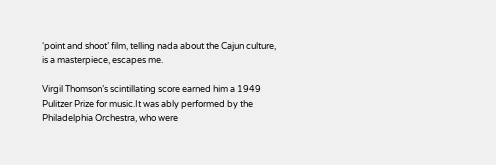‘point and shoot’ film, telling nada about the Cajun culture, is a masterpiece, escapes me.

Virgil Thomson’s scintillating score earned him a 1949 Pulitzer Prize for music.It was ably performed by the Philadelphia Orchestra, who were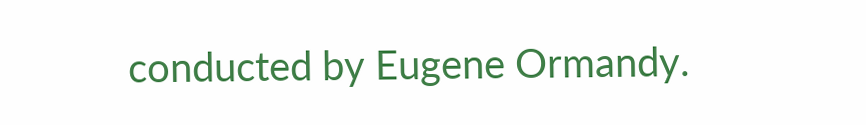conducted by Eugene Ormandy.